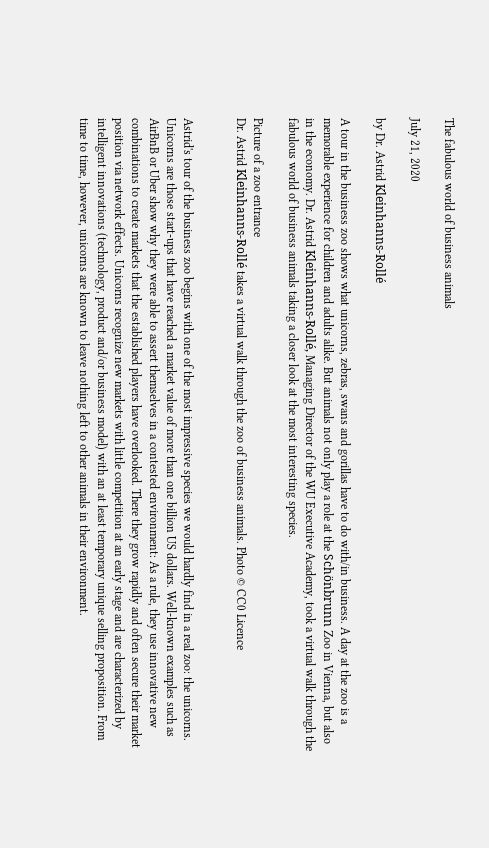The fabulous world of business animals

July 21, 2020

by Dr. Astrid Kleinhanns-Rollé

A tour in the business zoo shows what unicorns, zebras, swans and gorillas have to do with/in business. A day at the zoo is a memorable experience for children and adults alike. But animals not only play a role at the Schönbrunn Zoo in Vienna, but also in the economy. Dr. Astrid Kleinhanns-Rollé, Managing Director of the WU Executive Academy, took a virtual walk through the fabulous world of business animals taking a closer look at the most interesting species.

Picture of a zoo entrance
Dr. Astrid Kleinhanns-Rollé takes a virtual walk through the zoo of business animals. Photo © CC0 Licence


Astrid's tour of the business zoo begins with one of the most impressive species we would hardly find in a real zoo: the unicorns. Unicorns are those start-ups that have reached a market value of more than one billion US dollars. Well-known examples such as AirBnB or Uber show why they were able to assert themselves in a contested environment: As a rule, they use innovative new combinations to create markets that the established players have overlooked. There they grow rapidly and often secure their market position via network effects. Unicorns recognize new markets with little competition at an early stage and are characterized by intelligent innovations (technology, product and/or business model) with an at least temporary unique selling proposition. From time to time, however, unicorns are known to leave nothing left to other animals in their environment.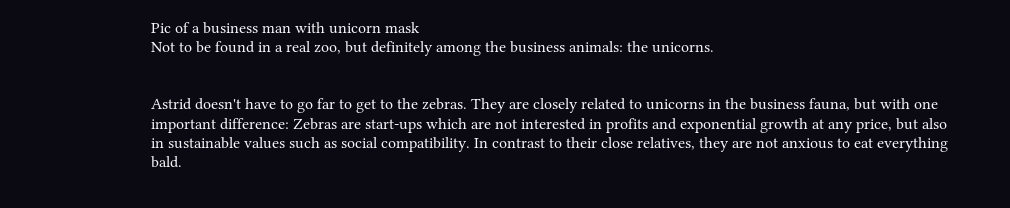Pic of a business man with unicorn mask
Not to be found in a real zoo, but definitely among the business animals: the unicorns.


Astrid doesn't have to go far to get to the zebras. They are closely related to unicorns in the business fauna, but with one important difference: Zebras are start-ups which are not interested in profits and exponential growth at any price, but also in sustainable values such as social compatibility. In contrast to their close relatives, they are not anxious to eat everything bald.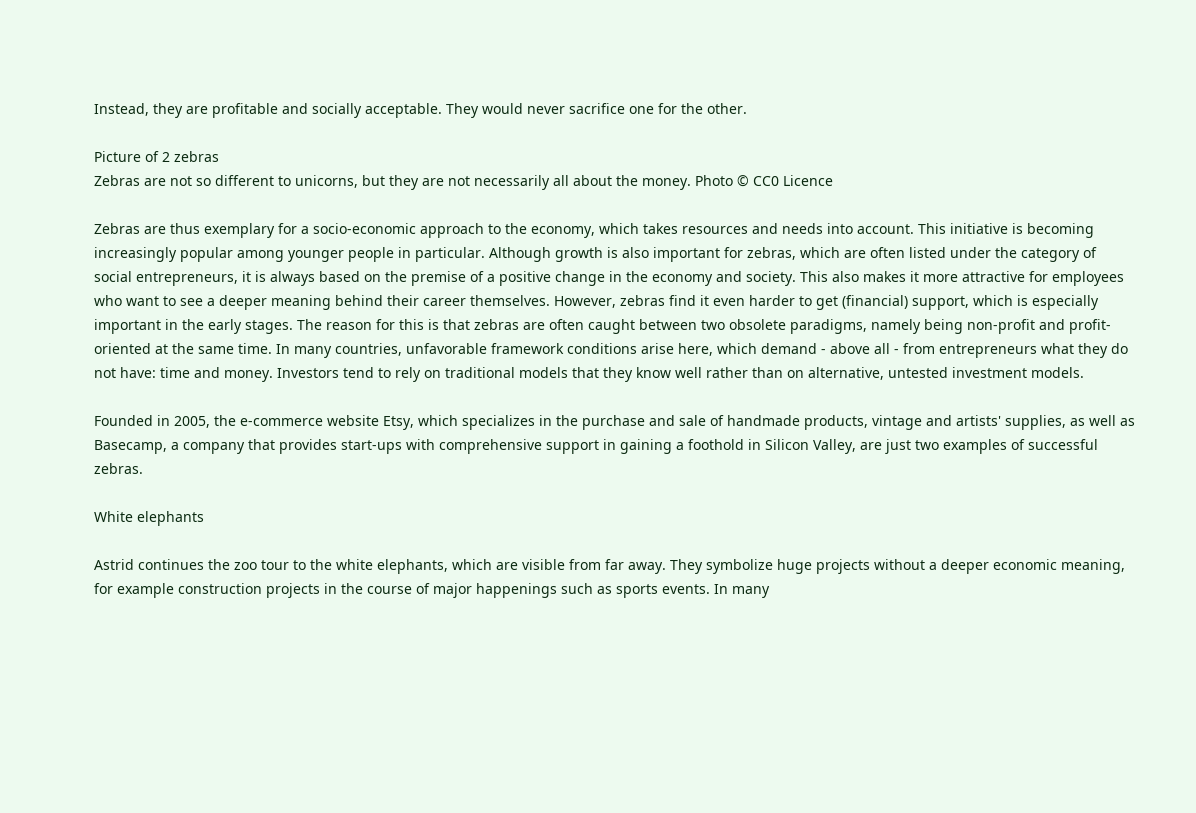Instead, they are profitable and socially acceptable. They would never sacrifice one for the other.

Picture of 2 zebras
Zebras are not so different to unicorns, but they are not necessarily all about the money. Photo © CC0 Licence

Zebras are thus exemplary for a socio-economic approach to the economy, which takes resources and needs into account. This initiative is becoming increasingly popular among younger people in particular. Although growth is also important for zebras, which are often listed under the category of social entrepreneurs, it is always based on the premise of a positive change in the economy and society. This also makes it more attractive for employees who want to see a deeper meaning behind their career themselves. However, zebras find it even harder to get (financial) support, which is especially important in the early stages. The reason for this is that zebras are often caught between two obsolete paradigms, namely being non-profit and profit-oriented at the same time. In many countries, unfavorable framework conditions arise here, which demand - above all - from entrepreneurs what they do not have: time and money. Investors tend to rely on traditional models that they know well rather than on alternative, untested investment models.

Founded in 2005, the e-commerce website Etsy, which specializes in the purchase and sale of handmade products, vintage and artists' supplies, as well as Basecamp, a company that provides start-ups with comprehensive support in gaining a foothold in Silicon Valley, are just two examples of successful zebras.

White elephants

Astrid continues the zoo tour to the white elephants, which are visible from far away. They symbolize huge projects without a deeper economic meaning, for example construction projects in the course of major happenings such as sports events. In many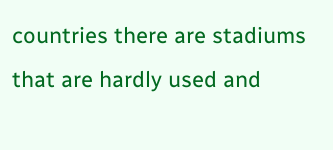countries there are stadiums that are hardly used and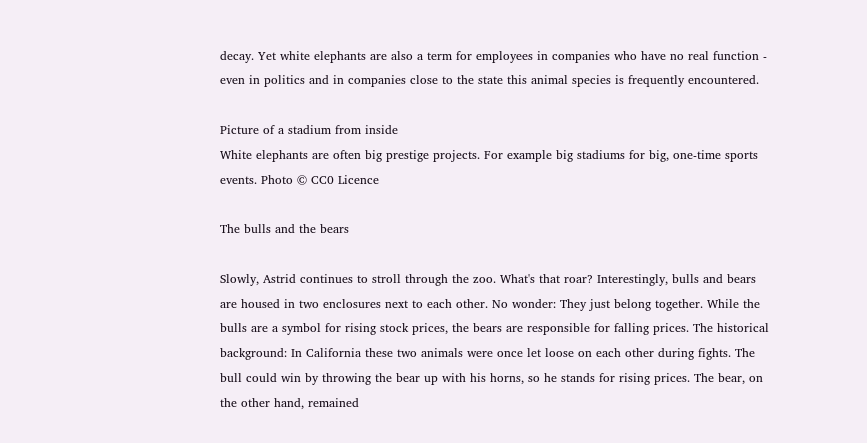decay. Yet white elephants are also a term for employees in companies who have no real function - even in politics and in companies close to the state this animal species is frequently encountered.

Picture of a stadium from inside
White elephants are often big prestige projects. For example big stadiums for big, one-time sports events. Photo © CC0 Licence

The bulls and the bears

Slowly, Astrid continues to stroll through the zoo. What's that roar? Interestingly, bulls and bears are housed in two enclosures next to each other. No wonder: They just belong together. While the bulls are a symbol for rising stock prices, the bears are responsible for falling prices. The historical background: In California these two animals were once let loose on each other during fights. The bull could win by throwing the bear up with his horns, so he stands for rising prices. The bear, on the other hand, remained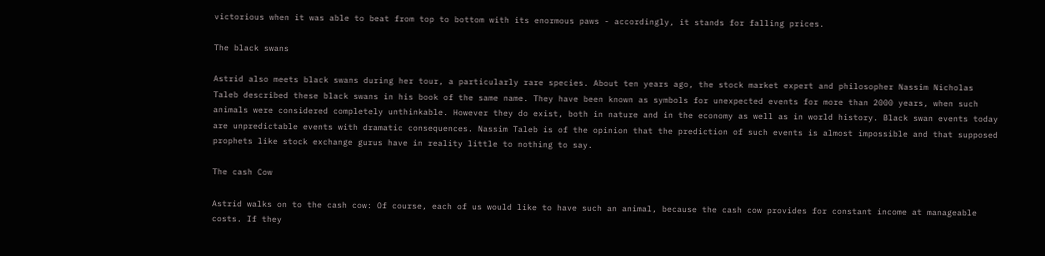victorious when it was able to beat from top to bottom with its enormous paws - accordingly, it stands for falling prices.

The black swans

Astrid also meets black swans during her tour, a particularly rare species. About ten years ago, the stock market expert and philosopher Nassim Nicholas Taleb described these black swans in his book of the same name. They have been known as symbols for unexpected events for more than 2000 years, when such animals were considered completely unthinkable. However they do exist, both in nature and in the economy as well as in world history. Black swan events today are unpredictable events with dramatic consequences. Nassim Taleb is of the opinion that the prediction of such events is almost impossible and that supposed prophets like stock exchange gurus have in reality little to nothing to say.

The cash Cow

Astrid walks on to the cash cow: Of course, each of us would like to have such an animal, because the cash cow provides for constant income at manageable costs. If they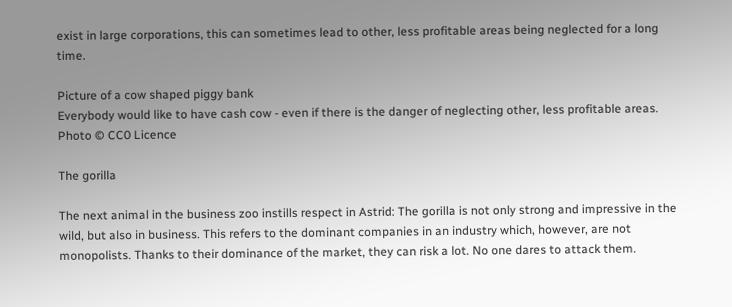exist in large corporations, this can sometimes lead to other, less profitable areas being neglected for a long time.

Picture of a cow shaped piggy bank
Everybody would like to have cash cow - even if there is the danger of neglecting other, less profitable areas. Photo © CC0 Licence

The gorilla

The next animal in the business zoo instills respect in Astrid: The gorilla is not only strong and impressive in the wild, but also in business. This refers to the dominant companies in an industry which, however, are not monopolists. Thanks to their dominance of the market, they can risk a lot. No one dares to attack them.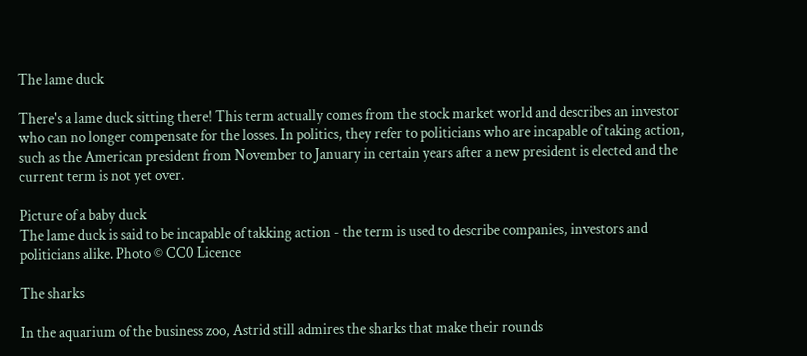The lame duck

There's a lame duck sitting there! This term actually comes from the stock market world and describes an investor who can no longer compensate for the losses. In politics, they refer to politicians who are incapable of taking action, such as the American president from November to January in certain years after a new president is elected and the current term is not yet over.

Picture of a baby duck
The lame duck is said to be incapable of takking action - the term is used to describe companies, investors and politicians alike. Photo © CC0 Licence

The sharks

In the aquarium of the business zoo, Astrid still admires the sharks that make their rounds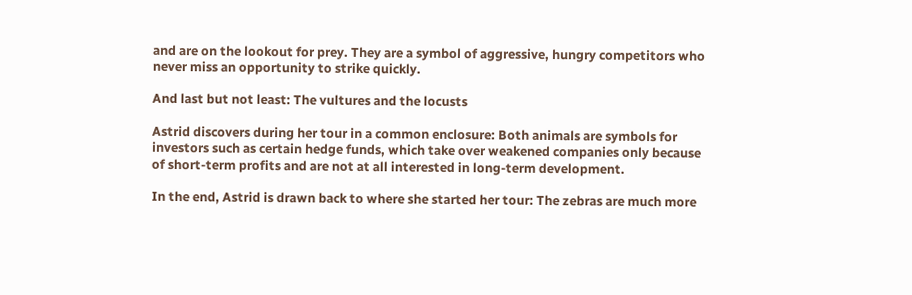and are on the lookout for prey. They are a symbol of aggressive, hungry competitors who never miss an opportunity to strike quickly.

And last but not least: The vultures and the locusts

Astrid discovers during her tour in a common enclosure: Both animals are symbols for investors such as certain hedge funds, which take over weakened companies only because of short-term profits and are not at all interested in long-term development.

In the end, Astrid is drawn back to where she started her tour: The zebras are much more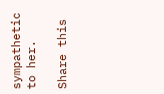sympathetic to her.

Share this